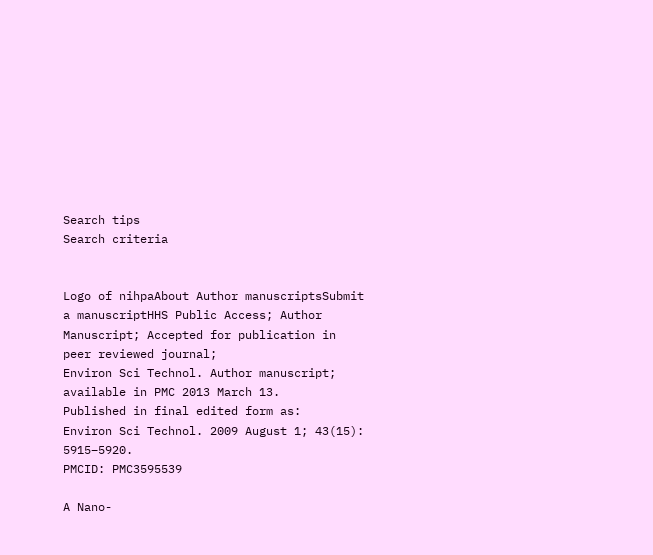Search tips
Search criteria


Logo of nihpaAbout Author manuscriptsSubmit a manuscriptHHS Public Access; Author Manuscript; Accepted for publication in peer reviewed journal;
Environ Sci Technol. Author manuscript; available in PMC 2013 March 13.
Published in final edited form as:
Environ Sci Technol. 2009 August 1; 43(15): 5915–5920.
PMCID: PMC3595539

A Nano-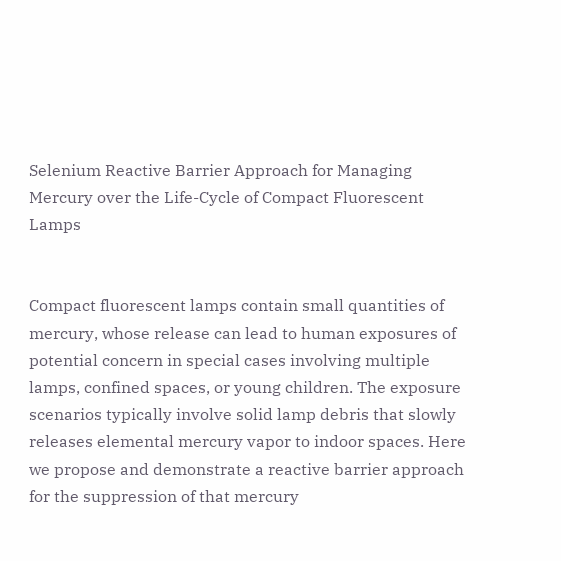Selenium Reactive Barrier Approach for Managing Mercury over the Life-Cycle of Compact Fluorescent Lamps


Compact fluorescent lamps contain small quantities of mercury, whose release can lead to human exposures of potential concern in special cases involving multiple lamps, confined spaces, or young children. The exposure scenarios typically involve solid lamp debris that slowly releases elemental mercury vapor to indoor spaces. Here we propose and demonstrate a reactive barrier approach for the suppression of that mercury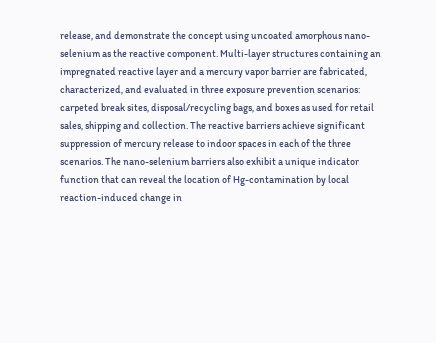release, and demonstrate the concept using uncoated amorphous nano-selenium as the reactive component. Multi-layer structures containing an impregnated reactive layer and a mercury vapor barrier are fabricated, characterized, and evaluated in three exposure prevention scenarios: carpeted break sites, disposal/recycling bags, and boxes as used for retail sales, shipping and collection. The reactive barriers achieve significant suppression of mercury release to indoor spaces in each of the three scenarios. The nano-selenium barriers also exhibit a unique indicator function that can reveal the location of Hg-contamination by local reaction-induced change in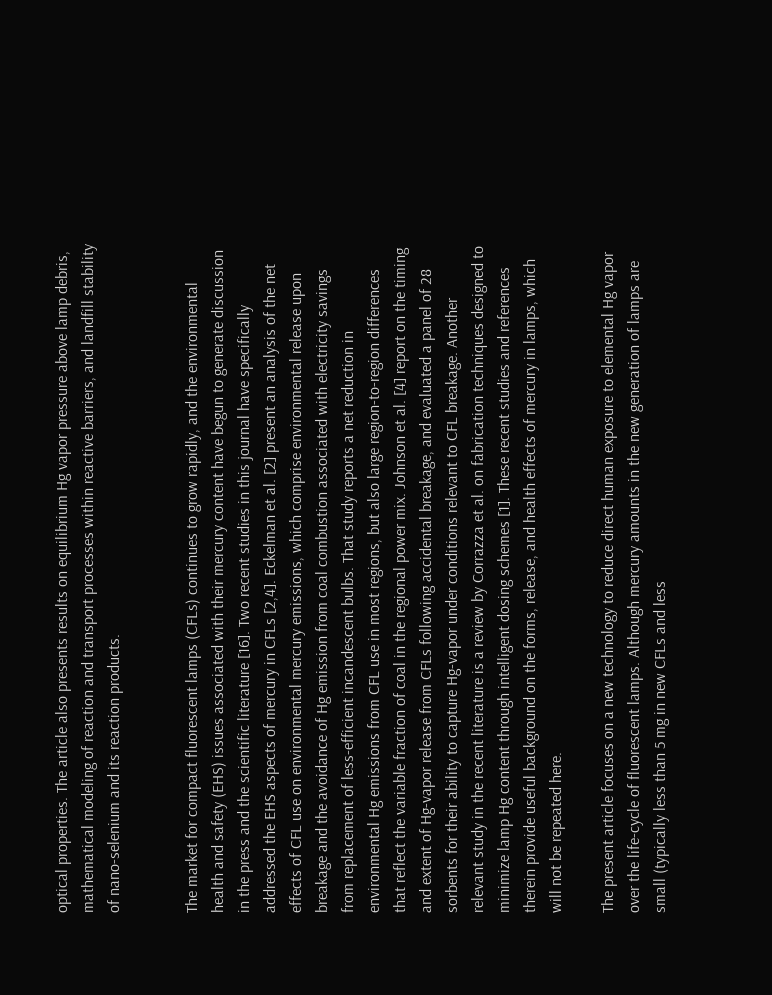optical properties. The article also presents results on equilibrium Hg vapor pressure above lamp debris, mathematical modeling of reaction and transport processes within reactive barriers, and landfill stability of nano-selenium and its reaction products.


The market for compact fluorescent lamps (CFLs) continues to grow rapidly, and the environmental health and safety (EHS) issues associated with their mercury content have begun to generate discussion in the press and the scientific literature [16]. Two recent studies in this journal have specifically addressed the EHS aspects of mercury in CFLs [2,4]. Eckelman et al. [2] present an analysis of the net effects of CFL use on environmental mercury emissions, which comprise environmental release upon breakage and the avoidance of Hg emission from coal combustion associated with electricity savings from replacement of less-efficient incandescent bulbs. That study reports a net reduction in environmental Hg emissions from CFL use in most regions, but also large region-to-region differences that reflect the variable fraction of coal in the regional power mix. Johnson et al. [4] report on the timing and extent of Hg-vapor release from CFLs following accidental breakage, and evaluated a panel of 28 sorbents for their ability to capture Hg-vapor under conditions relevant to CFL breakage. Another relevant study in the recent literature is a review by Corrazza et al. on fabrication techniques designed to minimize lamp Hg content through intelligent dosing schemes [1]. These recent studies and references therein provide useful background on the forms, release, and health effects of mercury in lamps, which will not be repeated here.

The present article focuses on a new technology to reduce direct human exposure to elemental Hg vapor over the life-cycle of fluorescent lamps. Although mercury amounts in the new generation of lamps are small (typically less than 5 mg in new CFLs and less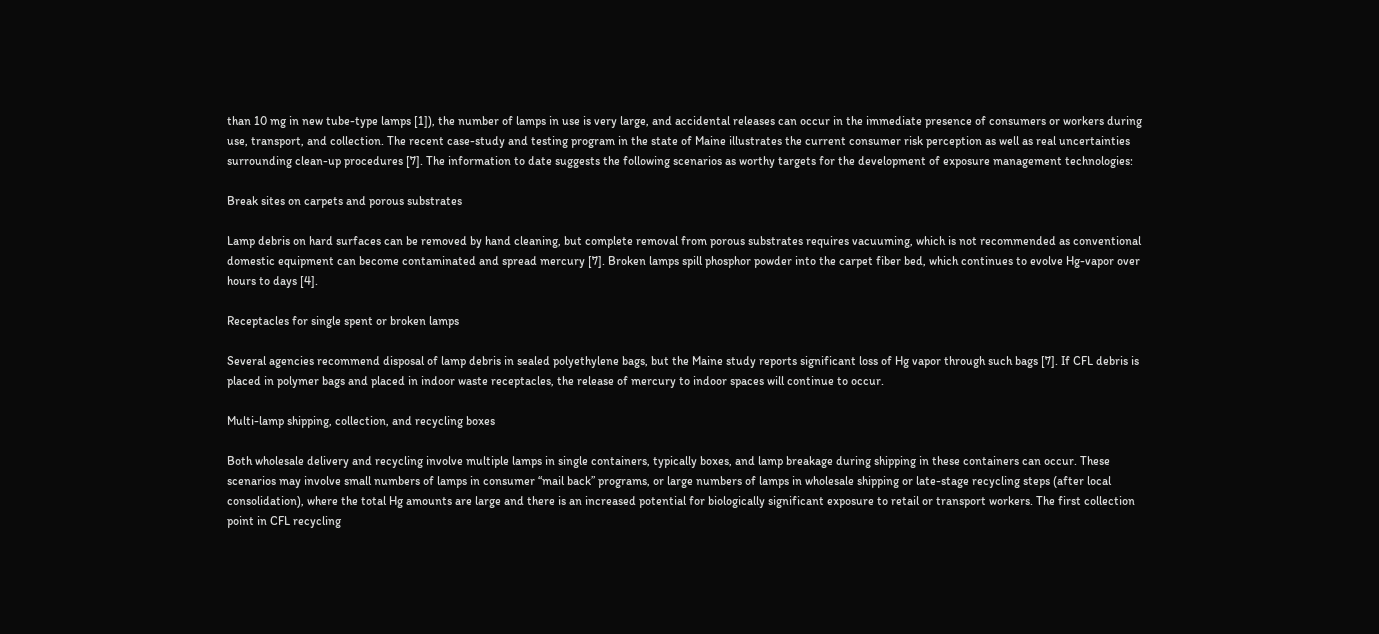than 10 mg in new tube-type lamps [1]), the number of lamps in use is very large, and accidental releases can occur in the immediate presence of consumers or workers during use, transport, and collection. The recent case-study and testing program in the state of Maine illustrates the current consumer risk perception as well as real uncertainties surrounding clean-up procedures [7]. The information to date suggests the following scenarios as worthy targets for the development of exposure management technologies:

Break sites on carpets and porous substrates

Lamp debris on hard surfaces can be removed by hand cleaning, but complete removal from porous substrates requires vacuuming, which is not recommended as conventional domestic equipment can become contaminated and spread mercury [7]. Broken lamps spill phosphor powder into the carpet fiber bed, which continues to evolve Hg-vapor over hours to days [4].

Receptacles for single spent or broken lamps

Several agencies recommend disposal of lamp debris in sealed polyethylene bags, but the Maine study reports significant loss of Hg vapor through such bags [7]. If CFL debris is placed in polymer bags and placed in indoor waste receptacles, the release of mercury to indoor spaces will continue to occur.

Multi-lamp shipping, collection, and recycling boxes

Both wholesale delivery and recycling involve multiple lamps in single containers, typically boxes, and lamp breakage during shipping in these containers can occur. These scenarios may involve small numbers of lamps in consumer “mail back” programs, or large numbers of lamps in wholesale shipping or late-stage recycling steps (after local consolidation), where the total Hg amounts are large and there is an increased potential for biologically significant exposure to retail or transport workers. The first collection point in CFL recycling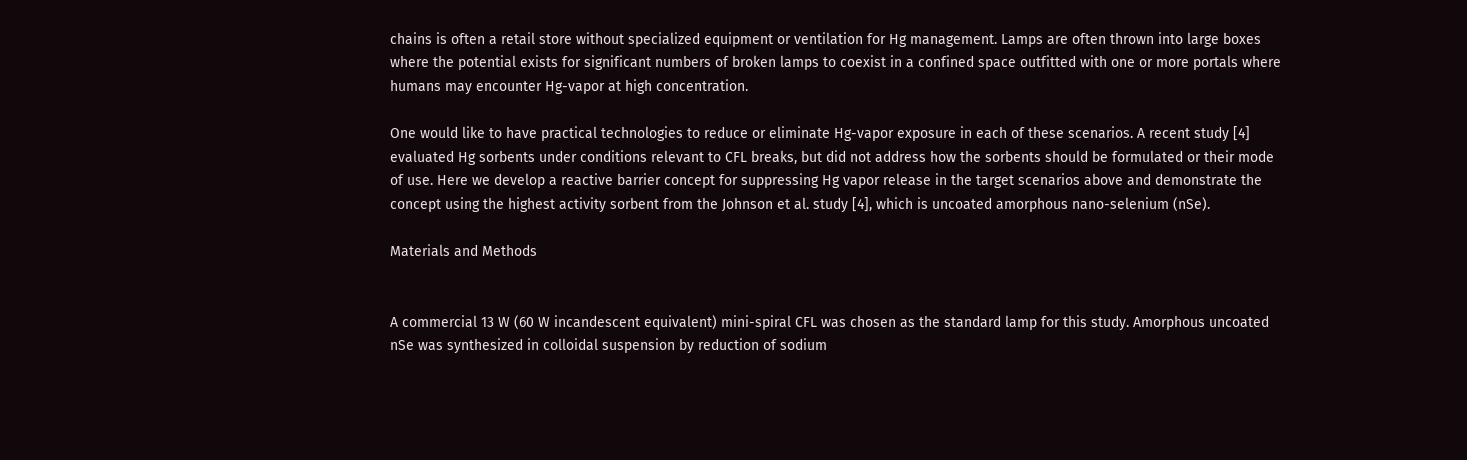chains is often a retail store without specialized equipment or ventilation for Hg management. Lamps are often thrown into large boxes where the potential exists for significant numbers of broken lamps to coexist in a confined space outfitted with one or more portals where humans may encounter Hg-vapor at high concentration.

One would like to have practical technologies to reduce or eliminate Hg-vapor exposure in each of these scenarios. A recent study [4] evaluated Hg sorbents under conditions relevant to CFL breaks, but did not address how the sorbents should be formulated or their mode of use. Here we develop a reactive barrier concept for suppressing Hg vapor release in the target scenarios above and demonstrate the concept using the highest activity sorbent from the Johnson et al. study [4], which is uncoated amorphous nano-selenium (nSe).

Materials and Methods


A commercial 13 W (60 W incandescent equivalent) mini-spiral CFL was chosen as the standard lamp for this study. Amorphous uncoated nSe was synthesized in colloidal suspension by reduction of sodium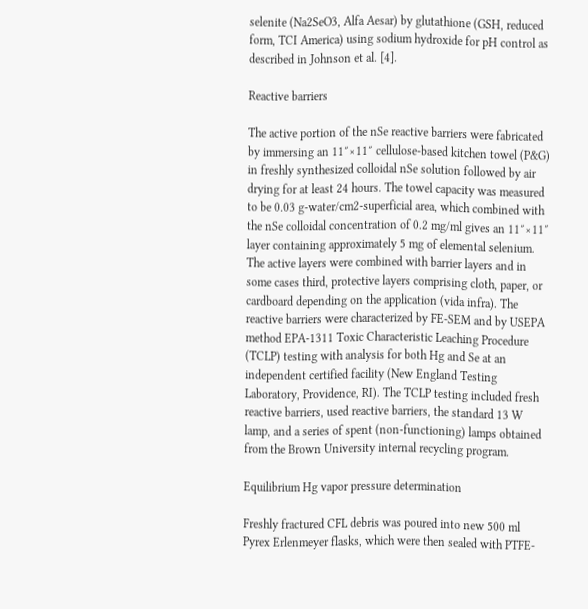selenite (Na2SeO3, Alfa Aesar) by glutathione (GSH, reduced form, TCI America) using sodium hydroxide for pH control as described in Johnson et al. [4].

Reactive barriers

The active portion of the nSe reactive barriers were fabricated by immersing an 11″×11″ cellulose-based kitchen towel (P&G) in freshly synthesized colloidal nSe solution followed by air drying for at least 24 hours. The towel capacity was measured to be 0.03 g-water/cm2-superficial area, which combined with the nSe colloidal concentration of 0.2 mg/ml gives an 11″×11″ layer containing approximately 5 mg of elemental selenium. The active layers were combined with barrier layers and in some cases third, protective layers comprising cloth, paper, or cardboard depending on the application (vida infra). The reactive barriers were characterized by FE-SEM and by USEPA method EPA-1311 Toxic Characteristic Leaching Procedure (TCLP) testing with analysis for both Hg and Se at an independent certified facility (New England Testing Laboratory, Providence, RI). The TCLP testing included fresh reactive barriers, used reactive barriers, the standard 13 W lamp, and a series of spent (non-functioning) lamps obtained from the Brown University internal recycling program.

Equilibrium Hg vapor pressure determination

Freshly fractured CFL debris was poured into new 500 ml Pyrex Erlenmeyer flasks, which were then sealed with PTFE-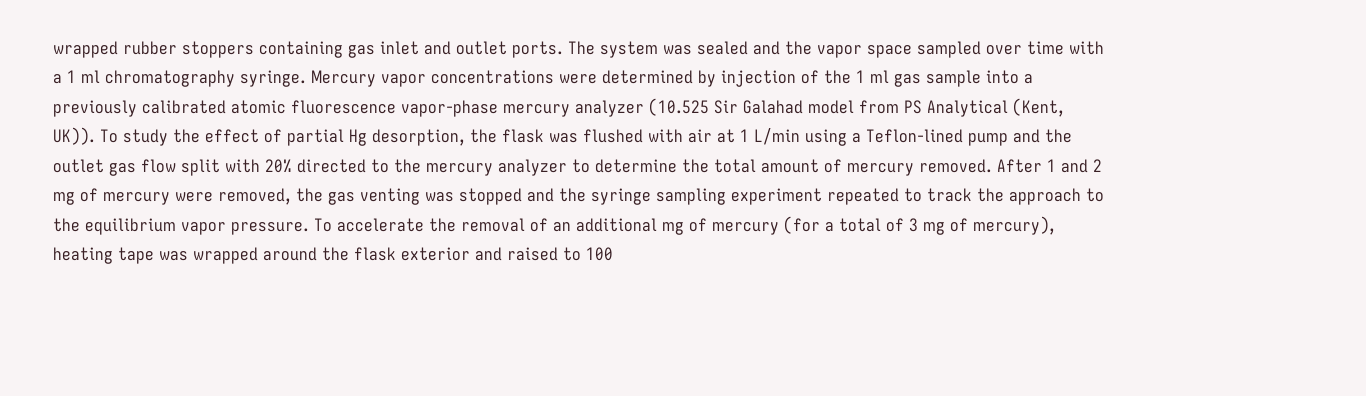wrapped rubber stoppers containing gas inlet and outlet ports. The system was sealed and the vapor space sampled over time with a 1 ml chromatography syringe. Mercury vapor concentrations were determined by injection of the 1 ml gas sample into a previously calibrated atomic fluorescence vapor-phase mercury analyzer (10.525 Sir Galahad model from PS Analytical (Kent, UK)). To study the effect of partial Hg desorption, the flask was flushed with air at 1 L/min using a Teflon-lined pump and the outlet gas flow split with 20% directed to the mercury analyzer to determine the total amount of mercury removed. After 1 and 2 mg of mercury were removed, the gas venting was stopped and the syringe sampling experiment repeated to track the approach to the equilibrium vapor pressure. To accelerate the removal of an additional mg of mercury (for a total of 3 mg of mercury), heating tape was wrapped around the flask exterior and raised to 100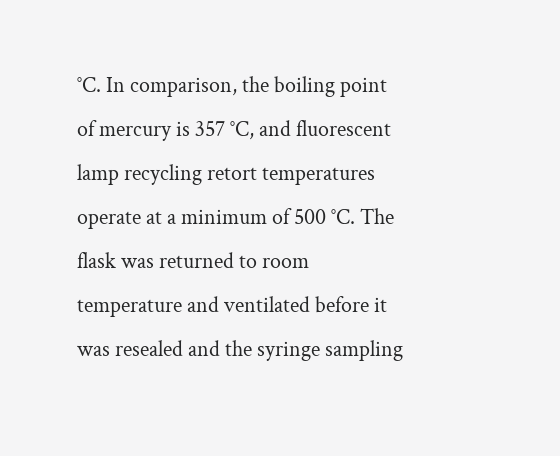°C. In comparison, the boiling point of mercury is 357 °C, and fluorescent lamp recycling retort temperatures operate at a minimum of 500 °C. The flask was returned to room temperature and ventilated before it was resealed and the syringe sampling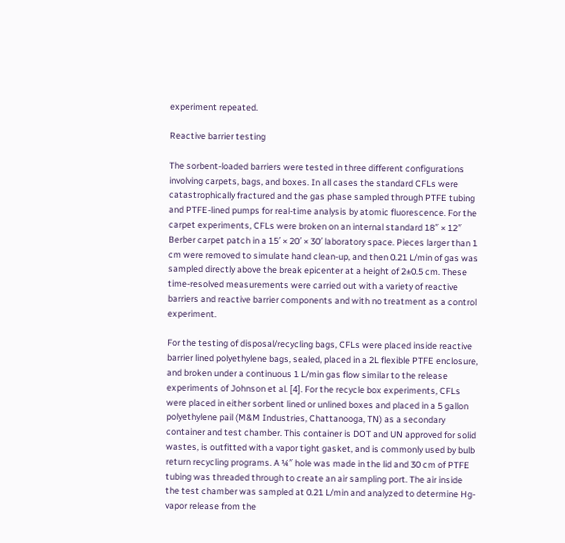experiment repeated.

Reactive barrier testing

The sorbent-loaded barriers were tested in three different configurations involving carpets, bags, and boxes. In all cases the standard CFLs were catastrophically fractured and the gas phase sampled through PTFE tubing and PTFE-lined pumps for real-time analysis by atomic fluorescence. For the carpet experiments, CFLs were broken on an internal standard 18″ × 12″ Berber carpet patch in a 15′ × 20′ × 30′ laboratory space. Pieces larger than 1 cm were removed to simulate hand clean-up, and then 0.21 L/min of gas was sampled directly above the break epicenter at a height of 2±0.5 cm. These time-resolved measurements were carried out with a variety of reactive barriers and reactive barrier components and with no treatment as a control experiment.

For the testing of disposal/recycling bags, CFLs were placed inside reactive barrier lined polyethylene bags, sealed, placed in a 2L flexible PTFE enclosure, and broken under a continuous 1 L/min gas flow similar to the release experiments of Johnson et al. [4]. For the recycle box experiments, CFLs were placed in either sorbent lined or unlined boxes and placed in a 5 gallon polyethylene pail (M&M Industries, Chattanooga, TN) as a secondary container and test chamber. This container is DOT and UN approved for solid wastes, is outfitted with a vapor tight gasket, and is commonly used by bulb return recycling programs. A ¼″ hole was made in the lid and 30 cm of PTFE tubing was threaded through to create an air sampling port. The air inside the test chamber was sampled at 0.21 L/min and analyzed to determine Hg-vapor release from the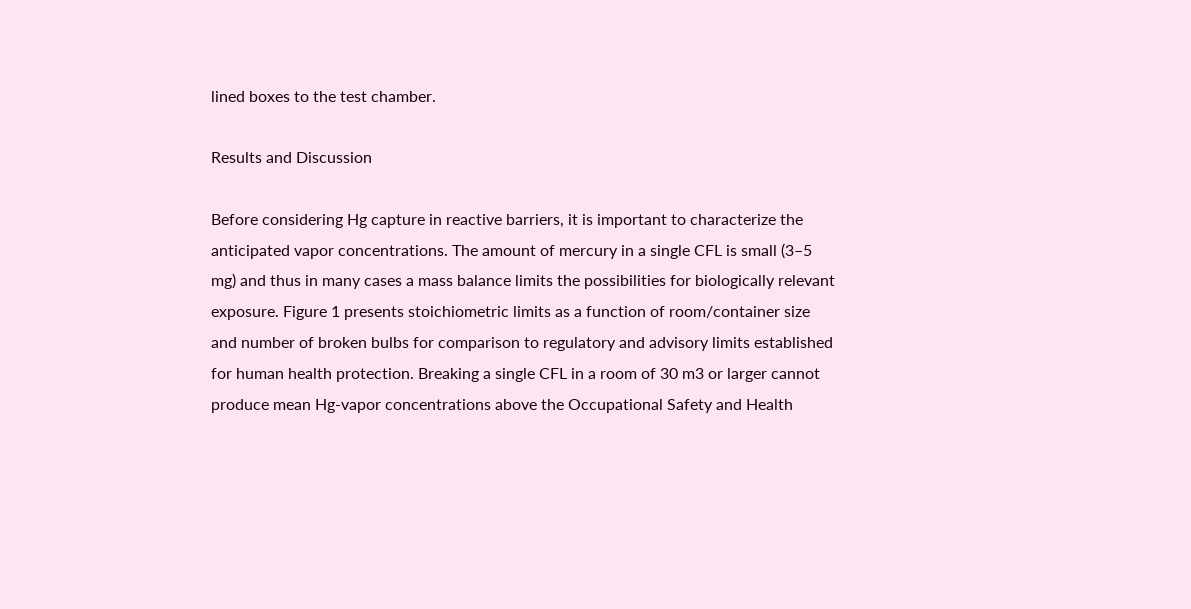lined boxes to the test chamber.

Results and Discussion

Before considering Hg capture in reactive barriers, it is important to characterize the anticipated vapor concentrations. The amount of mercury in a single CFL is small (3–5 mg) and thus in many cases a mass balance limits the possibilities for biologically relevant exposure. Figure 1 presents stoichiometric limits as a function of room/container size and number of broken bulbs for comparison to regulatory and advisory limits established for human health protection. Breaking a single CFL in a room of 30 m3 or larger cannot produce mean Hg-vapor concentrations above the Occupational Safety and Health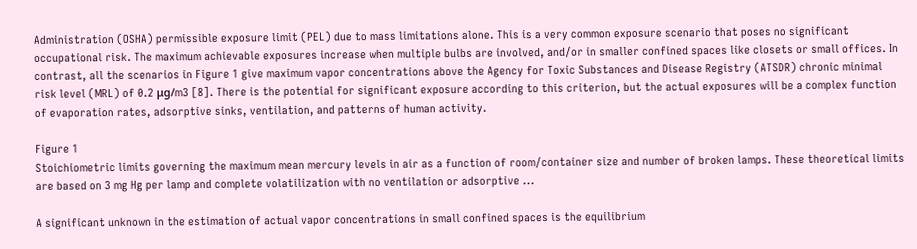Administration (OSHA) permissible exposure limit (PEL) due to mass limitations alone. This is a very common exposure scenario that poses no significant occupational risk. The maximum achievable exposures increase when multiple bulbs are involved, and/or in smaller confined spaces like closets or small offices. In contrast, all the scenarios in Figure 1 give maximum vapor concentrations above the Agency for Toxic Substances and Disease Registry (ATSDR) chronic minimal risk level (MRL) of 0.2 μg/m3 [8]. There is the potential for significant exposure according to this criterion, but the actual exposures will be a complex function of evaporation rates, adsorptive sinks, ventilation, and patterns of human activity.

Figure 1
Stoichiometric limits governing the maximum mean mercury levels in air as a function of room/container size and number of broken lamps. These theoretical limits are based on 3 mg Hg per lamp and complete volatilization with no ventilation or adsorptive ...

A significant unknown in the estimation of actual vapor concentrations in small confined spaces is the equilibrium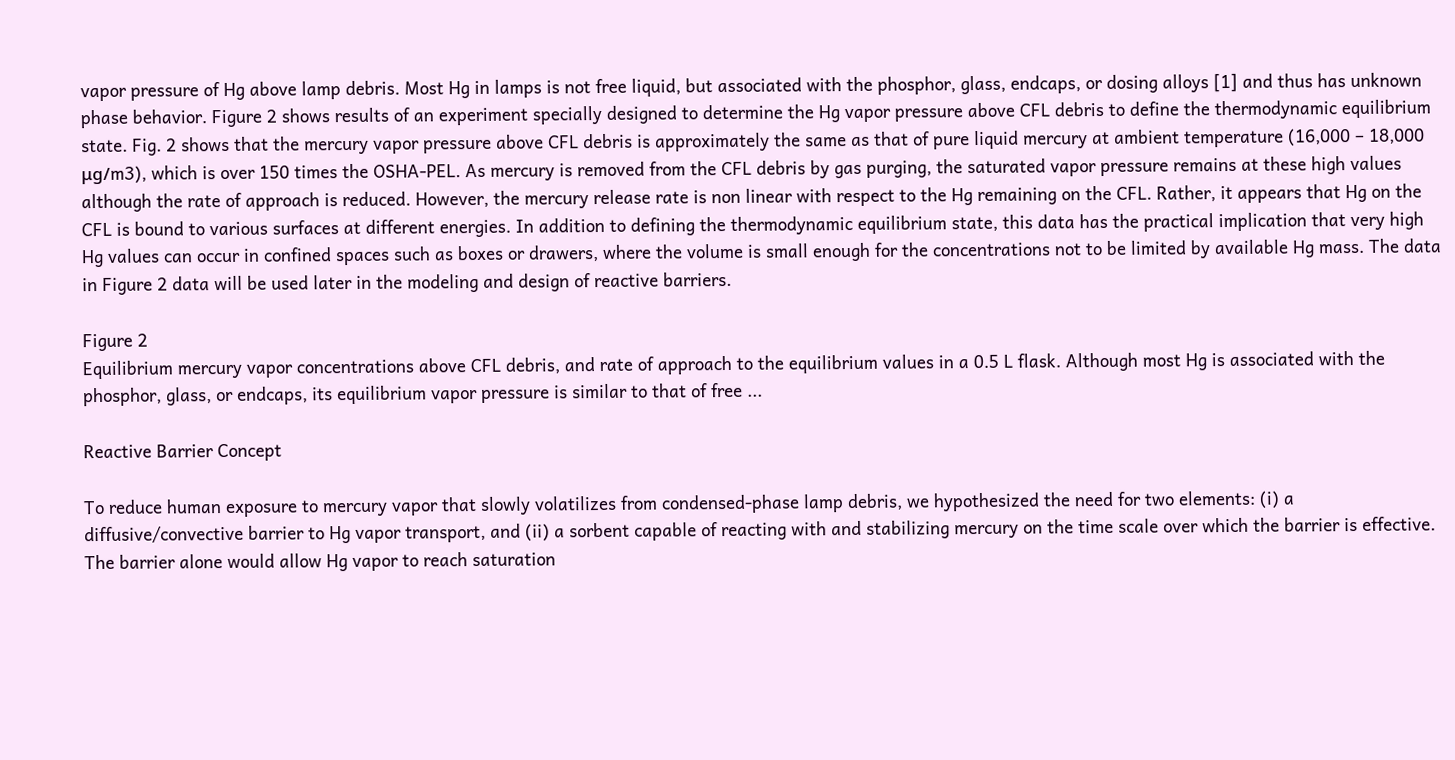vapor pressure of Hg above lamp debris. Most Hg in lamps is not free liquid, but associated with the phosphor, glass, endcaps, or dosing alloys [1] and thus has unknown phase behavior. Figure 2 shows results of an experiment specially designed to determine the Hg vapor pressure above CFL debris to define the thermodynamic equilibrium state. Fig. 2 shows that the mercury vapor pressure above CFL debris is approximately the same as that of pure liquid mercury at ambient temperature (16,000 – 18,000 μg/m3), which is over 150 times the OSHA-PEL. As mercury is removed from the CFL debris by gas purging, the saturated vapor pressure remains at these high values although the rate of approach is reduced. However, the mercury release rate is non linear with respect to the Hg remaining on the CFL. Rather, it appears that Hg on the CFL is bound to various surfaces at different energies. In addition to defining the thermodynamic equilibrium state, this data has the practical implication that very high Hg values can occur in confined spaces such as boxes or drawers, where the volume is small enough for the concentrations not to be limited by available Hg mass. The data in Figure 2 data will be used later in the modeling and design of reactive barriers.

Figure 2
Equilibrium mercury vapor concentrations above CFL debris, and rate of approach to the equilibrium values in a 0.5 L flask. Although most Hg is associated with the phosphor, glass, or endcaps, its equilibrium vapor pressure is similar to that of free ...

Reactive Barrier Concept

To reduce human exposure to mercury vapor that slowly volatilizes from condensed-phase lamp debris, we hypothesized the need for two elements: (i) a diffusive/convective barrier to Hg vapor transport, and (ii) a sorbent capable of reacting with and stabilizing mercury on the time scale over which the barrier is effective. The barrier alone would allow Hg vapor to reach saturation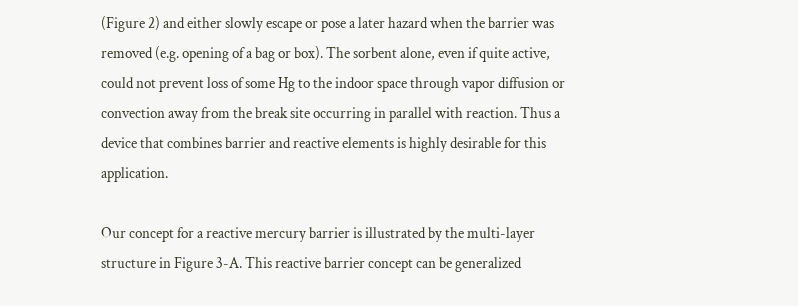(Figure 2) and either slowly escape or pose a later hazard when the barrier was removed (e.g. opening of a bag or box). The sorbent alone, even if quite active, could not prevent loss of some Hg to the indoor space through vapor diffusion or convection away from the break site occurring in parallel with reaction. Thus a device that combines barrier and reactive elements is highly desirable for this application.

Our concept for a reactive mercury barrier is illustrated by the multi-layer structure in Figure 3-A. This reactive barrier concept can be generalized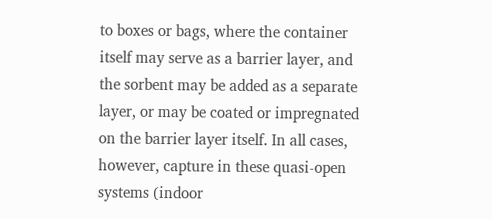to boxes or bags, where the container itself may serve as a barrier layer, and the sorbent may be added as a separate layer, or may be coated or impregnated on the barrier layer itself. In all cases, however, capture in these quasi-open systems (indoor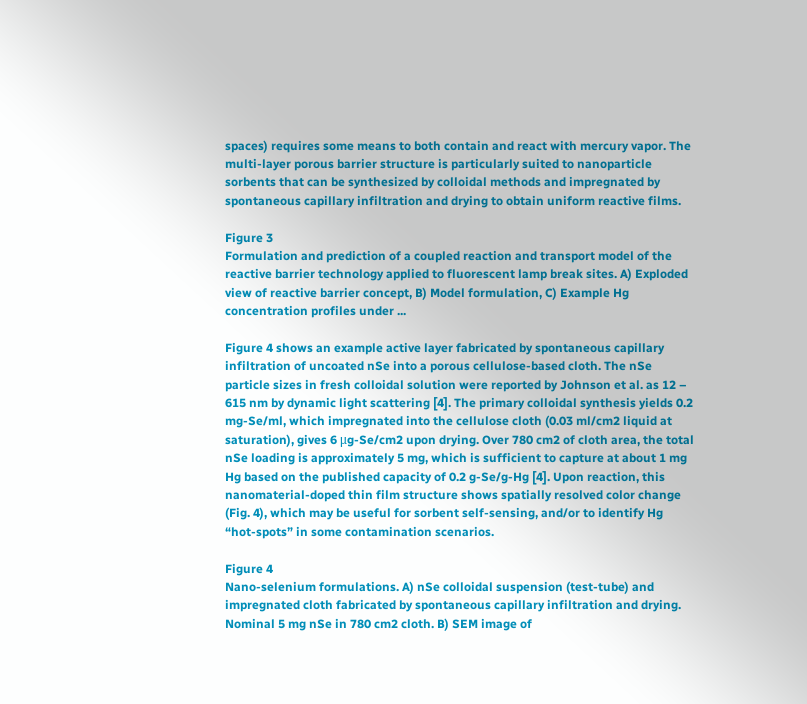spaces) requires some means to both contain and react with mercury vapor. The multi-layer porous barrier structure is particularly suited to nanoparticle sorbents that can be synthesized by colloidal methods and impregnated by spontaneous capillary infiltration and drying to obtain uniform reactive films.

Figure 3
Formulation and prediction of a coupled reaction and transport model of the reactive barrier technology applied to fluorescent lamp break sites. A) Exploded view of reactive barrier concept, B) Model formulation, C) Example Hg concentration profiles under ...

Figure 4 shows an example active layer fabricated by spontaneous capillary infiltration of uncoated nSe into a porous cellulose-based cloth. The nSe particle sizes in fresh colloidal solution were reported by Johnson et al. as 12 – 615 nm by dynamic light scattering [4]. The primary colloidal synthesis yields 0.2 mg-Se/ml, which impregnated into the cellulose cloth (0.03 ml/cm2 liquid at saturation), gives 6 μg-Se/cm2 upon drying. Over 780 cm2 of cloth area, the total nSe loading is approximately 5 mg, which is sufficient to capture at about 1 mg Hg based on the published capacity of 0.2 g-Se/g-Hg [4]. Upon reaction, this nanomaterial-doped thin film structure shows spatially resolved color change (Fig. 4), which may be useful for sorbent self-sensing, and/or to identify Hg “hot-spots” in some contamination scenarios.

Figure 4
Nano-selenium formulations. A) nSe colloidal suspension (test-tube) and impregnated cloth fabricated by spontaneous capillary infiltration and drying. Nominal 5 mg nSe in 780 cm2 cloth. B) SEM image of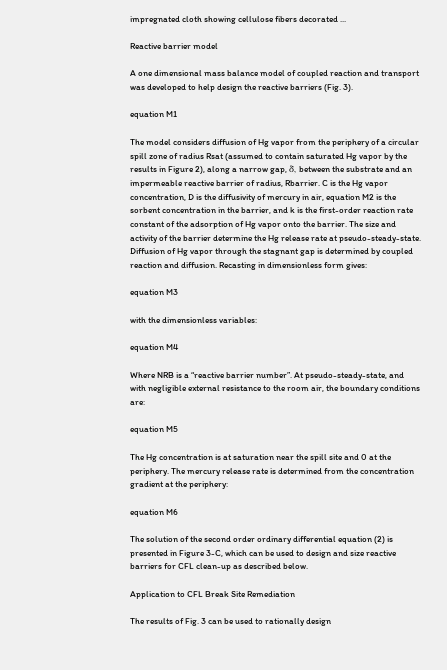impregnated cloth showing cellulose fibers decorated ...

Reactive barrier model

A one dimensional mass balance model of coupled reaction and transport was developed to help design the reactive barriers (Fig. 3).

equation M1

The model considers diffusion of Hg vapor from the periphery of a circular spill zone of radius Rsat (assumed to contain saturated Hg vapor by the results in Figure 2), along a narrow gap, δ, between the substrate and an impermeable reactive barrier of radius, Rbarrier. C is the Hg vapor concentration, D is the diffusivity of mercury in air, equation M2 is the sorbent concentration in the barrier, and k is the first-order reaction rate constant of the adsorption of Hg vapor onto the barrier. The size and activity of the barrier determine the Hg release rate at pseudo-steady-state. Diffusion of Hg vapor through the stagnant gap is determined by coupled reaction and diffusion. Recasting in dimensionless form gives:

equation M3

with the dimensionless variables:

equation M4

Where NRB is a “reactive barrier number”. At pseudo-steady-state, and with negligible external resistance to the room air, the boundary conditions are:

equation M5

The Hg concentration is at saturation near the spill site and 0 at the periphery. The mercury release rate is determined from the concentration gradient at the periphery:

equation M6

The solution of the second order ordinary differential equation (2) is presented in Figure 3-C, which can be used to design and size reactive barriers for CFL clean-up as described below.

Application to CFL Break Site Remediation

The results of Fig. 3 can be used to rationally design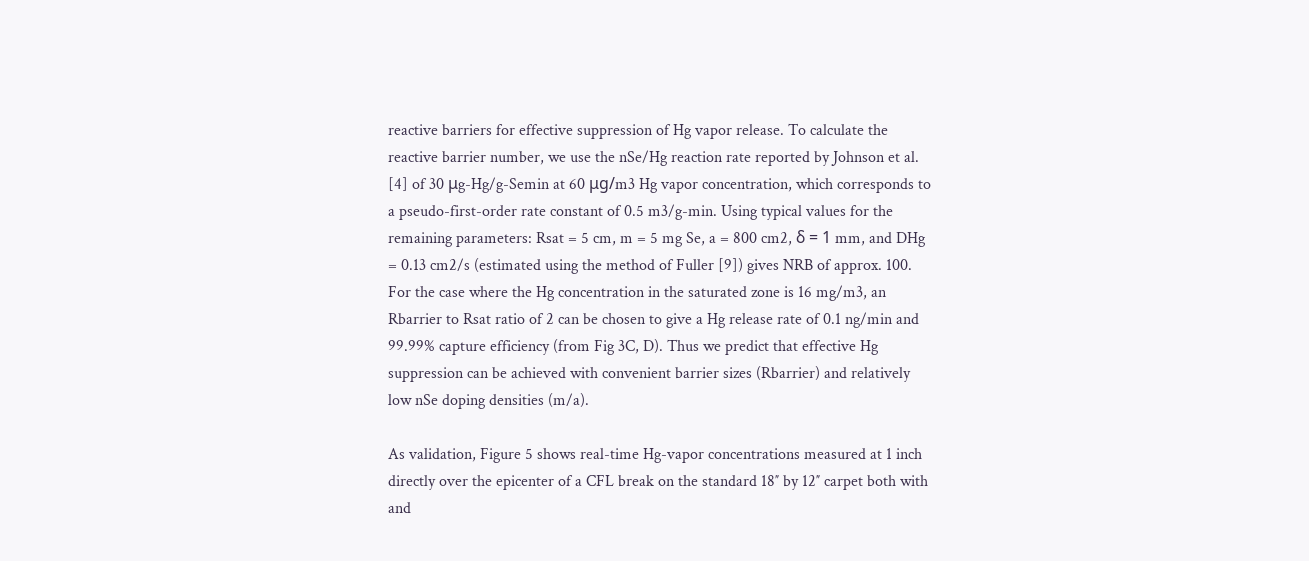reactive barriers for effective suppression of Hg vapor release. To calculate the reactive barrier number, we use the nSe/Hg reaction rate reported by Johnson et al. [4] of 30 μg-Hg/g-Semin at 60 μg/m3 Hg vapor concentration, which corresponds to a pseudo-first-order rate constant of 0.5 m3/g-min. Using typical values for the remaining parameters: Rsat = 5 cm, m = 5 mg Se, a = 800 cm2, δ = 1 mm, and DHg = 0.13 cm2/s (estimated using the method of Fuller [9]) gives NRB of approx. 100. For the case where the Hg concentration in the saturated zone is 16 mg/m3, an Rbarrier to Rsat ratio of 2 can be chosen to give a Hg release rate of 0.1 ng/min and 99.99% capture efficiency (from Fig 3C, D). Thus we predict that effective Hg suppression can be achieved with convenient barrier sizes (Rbarrier) and relatively low nSe doping densities (m/a).

As validation, Figure 5 shows real-time Hg-vapor concentrations measured at 1 inch directly over the epicenter of a CFL break on the standard 18″ by 12″ carpet both with and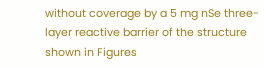without coverage by a 5 mg nSe three-layer reactive barrier of the structure shown in Figures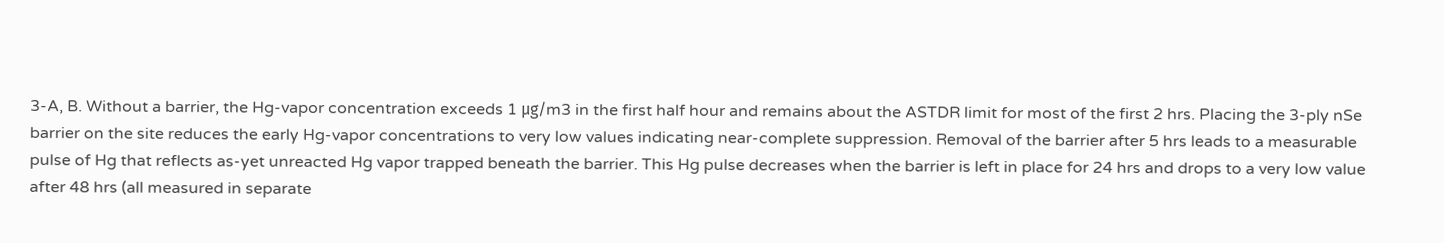3-A, B. Without a barrier, the Hg-vapor concentration exceeds 1 μg/m3 in the first half hour and remains about the ASTDR limit for most of the first 2 hrs. Placing the 3-ply nSe barrier on the site reduces the early Hg-vapor concentrations to very low values indicating near-complete suppression. Removal of the barrier after 5 hrs leads to a measurable pulse of Hg that reflects as-yet unreacted Hg vapor trapped beneath the barrier. This Hg pulse decreases when the barrier is left in place for 24 hrs and drops to a very low value after 48 hrs (all measured in separate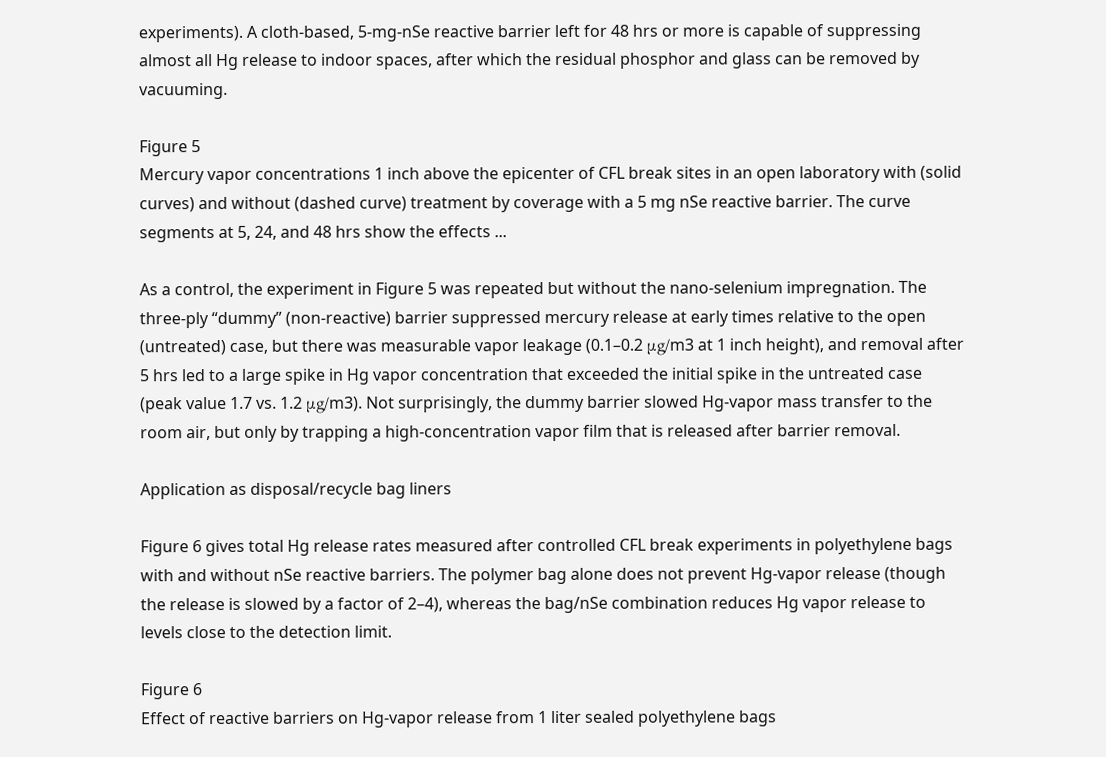experiments). A cloth-based, 5-mg-nSe reactive barrier left for 48 hrs or more is capable of suppressing almost all Hg release to indoor spaces, after which the residual phosphor and glass can be removed by vacuuming.

Figure 5
Mercury vapor concentrations 1 inch above the epicenter of CFL break sites in an open laboratory with (solid curves) and without (dashed curve) treatment by coverage with a 5 mg nSe reactive barrier. The curve segments at 5, 24, and 48 hrs show the effects ...

As a control, the experiment in Figure 5 was repeated but without the nano-selenium impregnation. The three-ply “dummy” (non-reactive) barrier suppressed mercury release at early times relative to the open (untreated) case, but there was measurable vapor leakage (0.1–0.2 μg/m3 at 1 inch height), and removal after 5 hrs led to a large spike in Hg vapor concentration that exceeded the initial spike in the untreated case (peak value 1.7 vs. 1.2 μg/m3). Not surprisingly, the dummy barrier slowed Hg-vapor mass transfer to the room air, but only by trapping a high-concentration vapor film that is released after barrier removal.

Application as disposal/recycle bag liners

Figure 6 gives total Hg release rates measured after controlled CFL break experiments in polyethylene bags with and without nSe reactive barriers. The polymer bag alone does not prevent Hg-vapor release (though the release is slowed by a factor of 2–4), whereas the bag/nSe combination reduces Hg vapor release to levels close to the detection limit.

Figure 6
Effect of reactive barriers on Hg-vapor release from 1 liter sealed polyethylene bags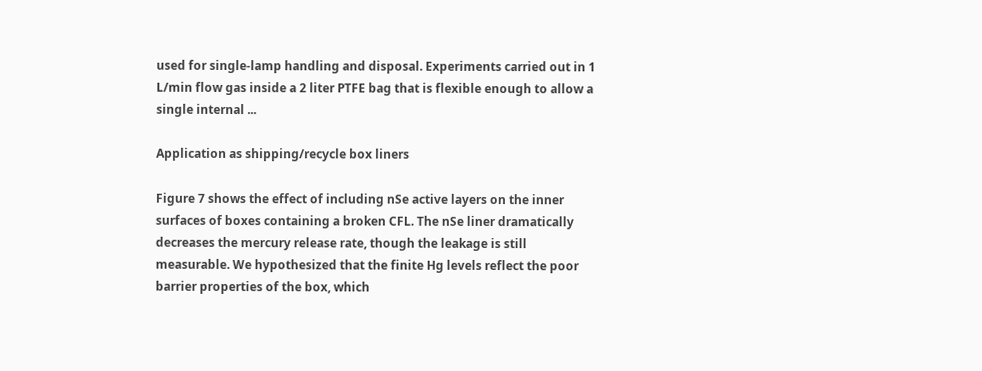used for single-lamp handling and disposal. Experiments carried out in 1 L/min flow gas inside a 2 liter PTFE bag that is flexible enough to allow a single internal ...

Application as shipping/recycle box liners

Figure 7 shows the effect of including nSe active layers on the inner surfaces of boxes containing a broken CFL. The nSe liner dramatically decreases the mercury release rate, though the leakage is still measurable. We hypothesized that the finite Hg levels reflect the poor barrier properties of the box, which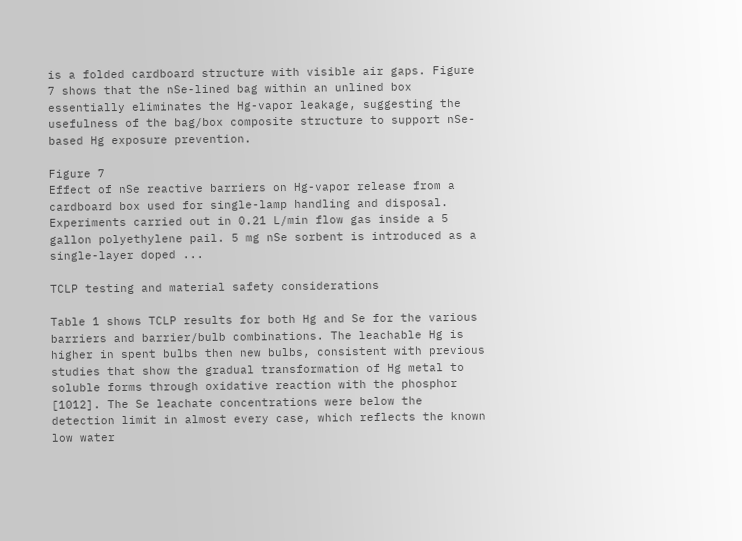is a folded cardboard structure with visible air gaps. Figure 7 shows that the nSe-lined bag within an unlined box essentially eliminates the Hg-vapor leakage, suggesting the usefulness of the bag/box composite structure to support nSe-based Hg exposure prevention.

Figure 7
Effect of nSe reactive barriers on Hg-vapor release from a cardboard box used for single-lamp handling and disposal. Experiments carried out in 0.21 L/min flow gas inside a 5 gallon polyethylene pail. 5 mg nSe sorbent is introduced as a single-layer doped ...

TCLP testing and material safety considerations

Table 1 shows TCLP results for both Hg and Se for the various barriers and barrier/bulb combinations. The leachable Hg is higher in spent bulbs then new bulbs, consistent with previous studies that show the gradual transformation of Hg metal to soluble forms through oxidative reaction with the phosphor [1012]. The Se leachate concentrations were below the detection limit in almost every case, which reflects the known low water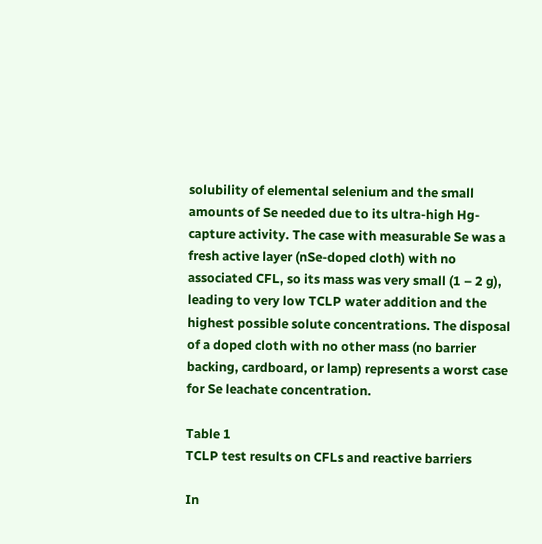solubility of elemental selenium and the small amounts of Se needed due to its ultra-high Hg-capture activity. The case with measurable Se was a fresh active layer (nSe-doped cloth) with no associated CFL, so its mass was very small (1 – 2 g), leading to very low TCLP water addition and the highest possible solute concentrations. The disposal of a doped cloth with no other mass (no barrier backing, cardboard, or lamp) represents a worst case for Se leachate concentration.

Table 1
TCLP test results on CFLs and reactive barriers

In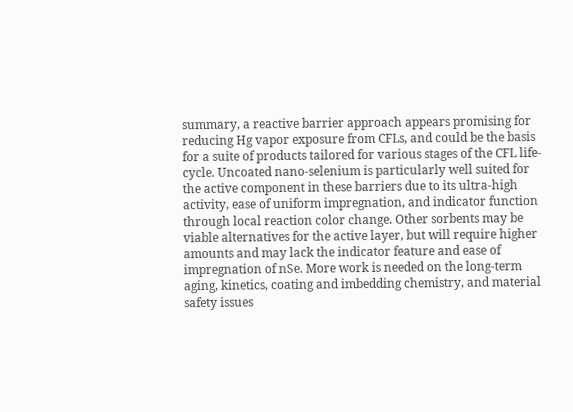summary, a reactive barrier approach appears promising for reducing Hg vapor exposure from CFLs, and could be the basis for a suite of products tailored for various stages of the CFL life-cycle. Uncoated nano-selenium is particularly well suited for the active component in these barriers due to its ultra-high activity, ease of uniform impregnation, and indicator function through local reaction color change. Other sorbents may be viable alternatives for the active layer, but will require higher amounts and may lack the indicator feature and ease of impregnation of nSe. More work is needed on the long-term aging, kinetics, coating and imbedding chemistry, and material safety issues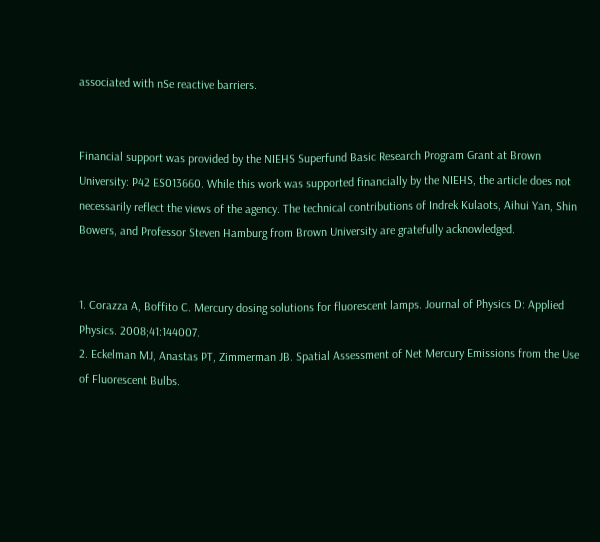associated with nSe reactive barriers.


Financial support was provided by the NIEHS Superfund Basic Research Program Grant at Brown University: P42 ES013660. While this work was supported financially by the NIEHS, the article does not necessarily reflect the views of the agency. The technical contributions of Indrek Kulaots, Aihui Yan, Shin Bowers, and Professor Steven Hamburg from Brown University are gratefully acknowledged.


1. Corazza A, Boffito C. Mercury dosing solutions for fluorescent lamps. Journal of Physics D: Applied Physics. 2008;41:144007.
2. Eckelman MJ, Anastas PT, Zimmerman JB. Spatial Assessment of Net Mercury Emissions from the Use of Fluorescent Bulbs.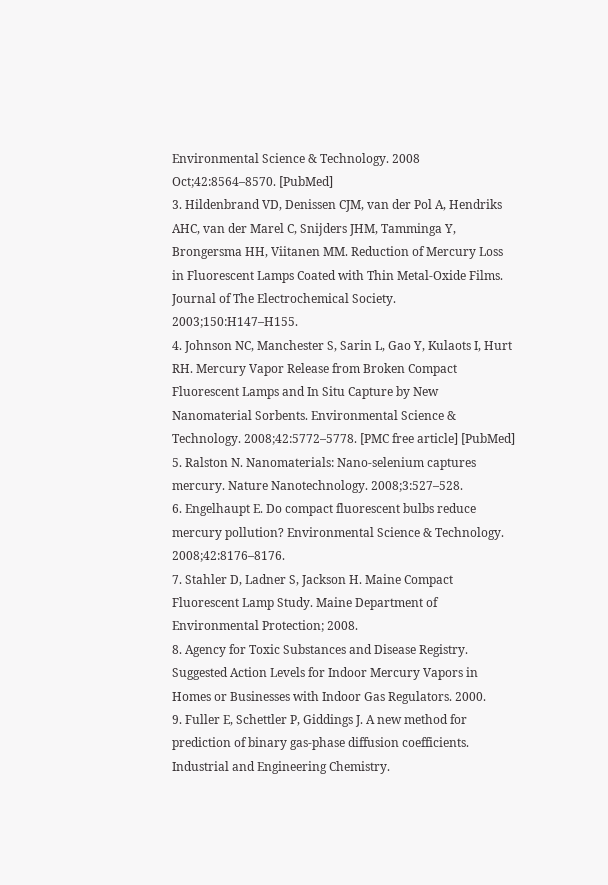Environmental Science & Technology. 2008 Oct;42:8564–8570. [PubMed]
3. Hildenbrand VD, Denissen CJM, van der Pol A, Hendriks AHC, van der Marel C, Snijders JHM, Tamminga Y, Brongersma HH, Viitanen MM. Reduction of Mercury Loss in Fluorescent Lamps Coated with Thin Metal-Oxide Films. Journal of The Electrochemical Society. 2003;150:H147–H155.
4. Johnson NC, Manchester S, Sarin L, Gao Y, Kulaots I, Hurt RH. Mercury Vapor Release from Broken Compact Fluorescent Lamps and In Situ Capture by New Nanomaterial Sorbents. Environmental Science & Technology. 2008;42:5772–5778. [PMC free article] [PubMed]
5. Ralston N. Nanomaterials: Nano-selenium captures mercury. Nature Nanotechnology. 2008;3:527–528.
6. Engelhaupt E. Do compact fluorescent bulbs reduce mercury pollution? Environmental Science & Technology. 2008;42:8176–8176.
7. Stahler D, Ladner S, Jackson H. Maine Compact Fluorescent Lamp Study. Maine Department of Environmental Protection; 2008.
8. Agency for Toxic Substances and Disease Registry. Suggested Action Levels for Indoor Mercury Vapors in Homes or Businesses with Indoor Gas Regulators. 2000.
9. Fuller E, Schettler P, Giddings J. A new method for prediction of binary gas-phase diffusion coefficients. Industrial and Engineering Chemistry.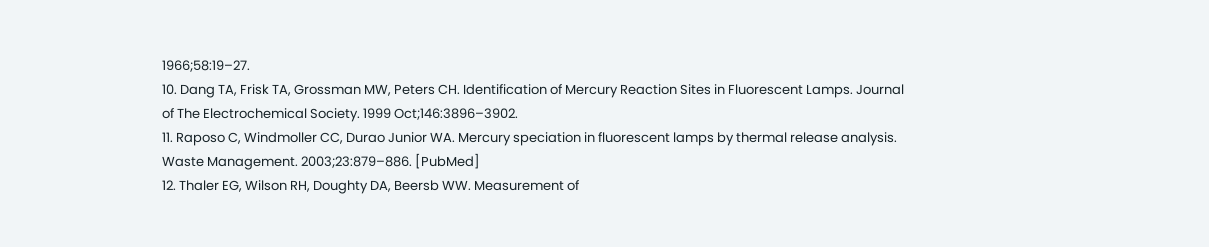1966;58:19–27.
10. Dang TA, Frisk TA, Grossman MW, Peters CH. Identification of Mercury Reaction Sites in Fluorescent Lamps. Journal of The Electrochemical Society. 1999 Oct;146:3896–3902.
11. Raposo C, Windmoller CC, Durao Junior WA. Mercury speciation in fluorescent lamps by thermal release analysis. Waste Management. 2003;23:879–886. [PubMed]
12. Thaler EG, Wilson RH, Doughty DA, Beersb WW. Measurement of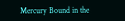Mercury Bound in the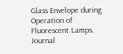Glass Envelope during Operation of Fluorescent Lamps. Journal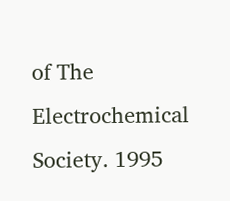of The Electrochemical Society. 1995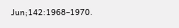Jun;142:1968–1970.